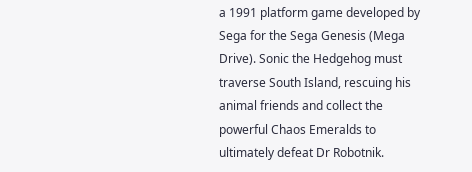a 1991 platform game developed by Sega for the Sega Genesis (Mega Drive). Sonic the Hedgehog must traverse South Island, rescuing his animal friends and collect the powerful Chaos Emeralds to ultimately defeat Dr Robotnik.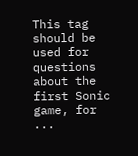This tag should be used for questions about the first Sonic game, for ...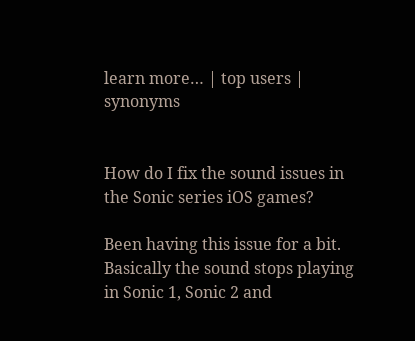learn more… | top users | synonyms


How do I fix the sound issues in the Sonic series iOS games?

Been having this issue for a bit. Basically the sound stops playing in Sonic 1, Sonic 2 and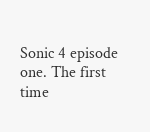Sonic 4 episode one. The first time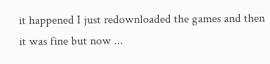it happened I just redownloaded the games and then it was fine but now ...